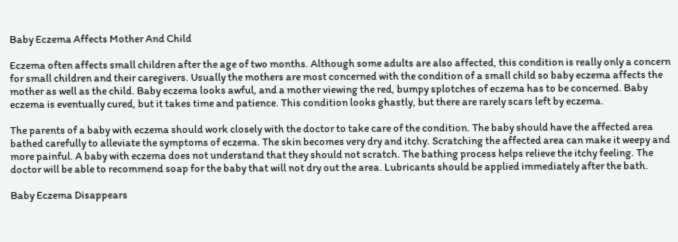Baby Eczema Affects Mother And Child

Eczema often affects small children after the age of two months. Although some adults are also affected, this condition is really only a concern for small children and their caregivers. Usually the mothers are most concerned with the condition of a small child so baby eczema affects the mother as well as the child. Baby eczema looks awful, and a mother viewing the red, bumpy splotches of eczema has to be concerned. Baby eczema is eventually cured, but it takes time and patience. This condition looks ghastly, but there are rarely scars left by eczema.

The parents of a baby with eczema should work closely with the doctor to take care of the condition. The baby should have the affected area bathed carefully to alleviate the symptoms of eczema. The skin becomes very dry and itchy. Scratching the affected area can make it weepy and more painful. A baby with eczema does not understand that they should not scratch. The bathing process helps relieve the itchy feeling. The doctor will be able to recommend soap for the baby that will not dry out the area. Lubricants should be applied immediately after the bath.

Baby Eczema Disappears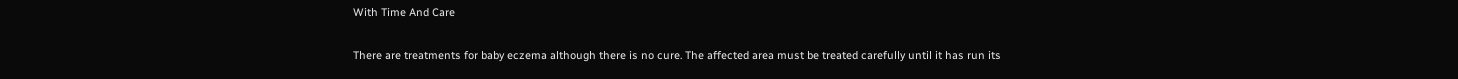With Time And Care

There are treatments for baby eczema although there is no cure. The affected area must be treated carefully until it has run its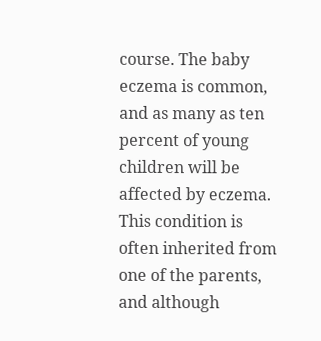course. The baby eczema is common, and as many as ten percent of young children will be affected by eczema. This condition is often inherited from one of the parents, and although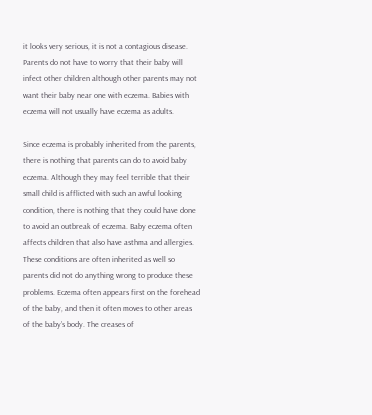it looks very serious, it is not a contagious disease. Parents do not have to worry that their baby will infect other children although other parents may not want their baby near one with eczema. Babies with eczema will not usually have eczema as adults.

Since eczema is probably inherited from the parents, there is nothing that parents can do to avoid baby eczema. Although they may feel terrible that their small child is afflicted with such an awful looking condition, there is nothing that they could have done to avoid an outbreak of eczema. Baby eczema often affects children that also have asthma and allergies. These conditions are often inherited as well so parents did not do anything wrong to produce these problems. Eczema often appears first on the forehead of the baby, and then it often moves to other areas of the baby’s body. The creases of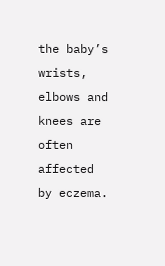the baby’s wrists, elbows and knees are often affected by eczema.